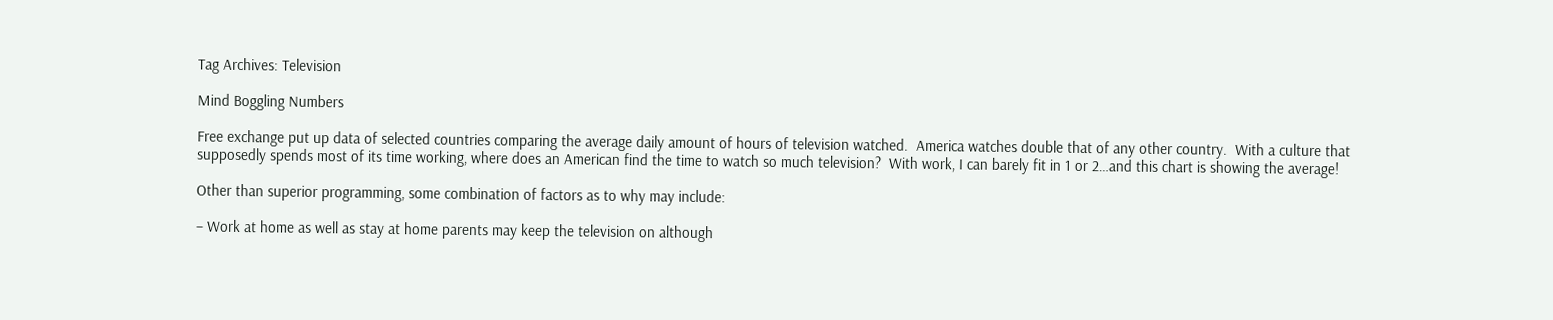Tag Archives: Television

Mind Boggling Numbers

Free exchange put up data of selected countries comparing the average daily amount of hours of television watched.  America watches double that of any other country.  With a culture that supposedly spends most of its time working, where does an American find the time to watch so much television?  With work, I can barely fit in 1 or 2…and this chart is showing the average!

Other than superior programming, some combination of factors as to why may include:

– Work at home as well as stay at home parents may keep the television on although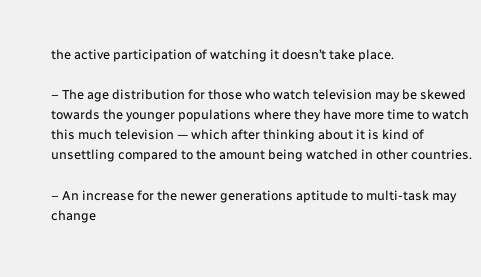the active participation of watching it doesn’t take place.

– The age distribution for those who watch television may be skewed towards the younger populations where they have more time to watch this much television — which after thinking about it is kind of unsettling compared to the amount being watched in other countries.

– An increase for the newer generations aptitude to multi-task may change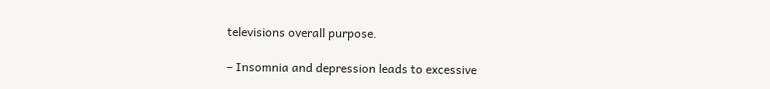televisions overall purpose.

– Insomnia and depression leads to excessive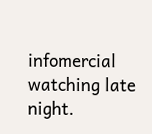infomercial watching late night.